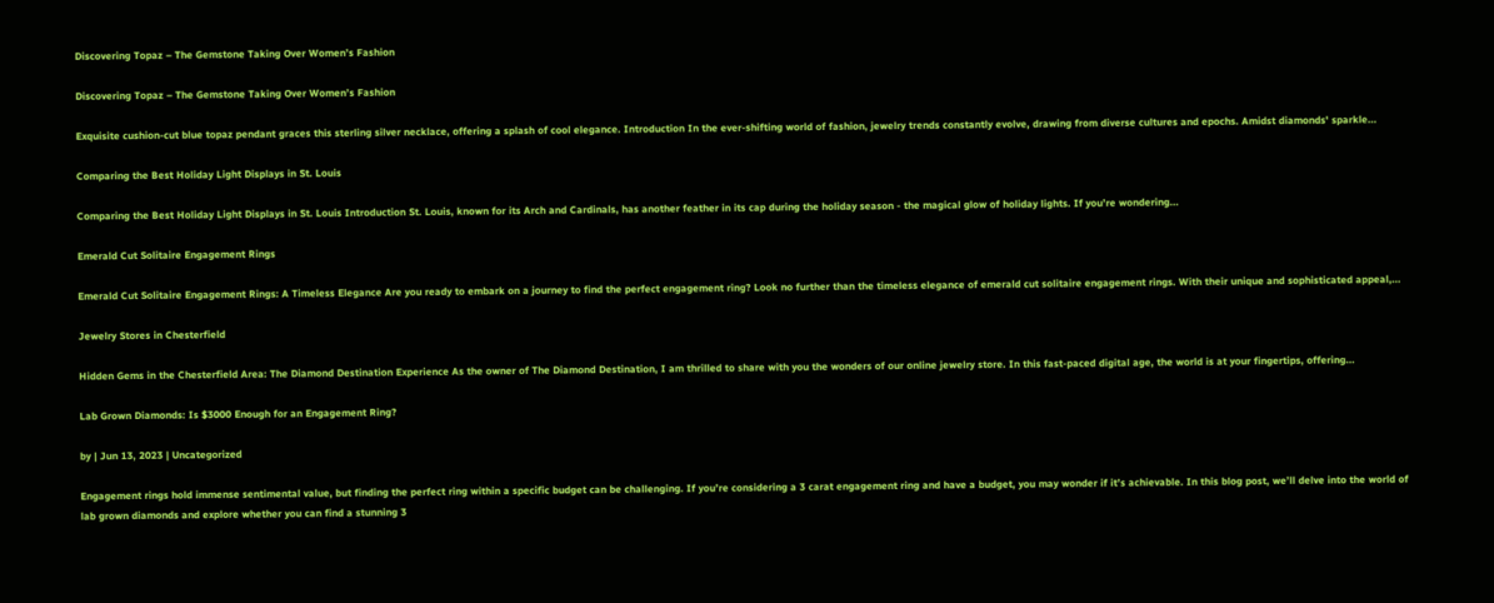Discovering Topaz – The Gemstone Taking Over Women’s Fashion

Discovering Topaz – The Gemstone Taking Over Women’s Fashion

Exquisite cushion-cut blue topaz pendant graces this sterling silver necklace, offering a splash of cool elegance. Introduction In the ever-shifting world of fashion, jewelry trends constantly evolve, drawing from diverse cultures and epochs. Amidst diamonds' sparkle...

Comparing the Best Holiday Light Displays in St. Louis

Comparing the Best Holiday Light Displays in St. Louis Introduction St. Louis, known for its Arch and Cardinals, has another feather in its cap during the holiday season - the magical glow of holiday lights. If you’re wondering...

Emerald Cut Solitaire Engagement Rings

Emerald Cut Solitaire Engagement Rings: A Timeless Elegance Are you ready to embark on a journey to find the perfect engagement ring? Look no further than the timeless elegance of emerald cut solitaire engagement rings. With their unique and sophisticated appeal,...

Jewelry Stores in Chesterfield

Hidden Gems in the Chesterfield Area: The Diamond Destination Experience As the owner of The Diamond Destination, I am thrilled to share with you the wonders of our online jewelry store. In this fast-paced digital age, the world is at your fingertips, offering...

Lab Grown Diamonds: Is $3000 Enough for an Engagement Ring?

by | Jun 13, 2023 | Uncategorized

Engagement rings hold immense sentimental value, but finding the perfect ring within a specific budget can be challenging. If you’re considering a 3 carat engagement ring and have a budget, you may wonder if it’s achievable. In this blog post, we’ll delve into the world of lab grown diamonds and explore whether you can find a stunning 3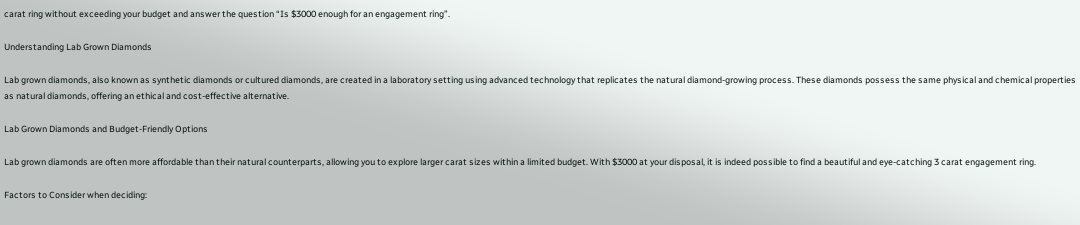carat ring without exceeding your budget and answer the question “Is $3000 enough for an engagement ring”.

Understanding Lab Grown Diamonds

Lab grown diamonds, also known as synthetic diamonds or cultured diamonds, are created in a laboratory setting using advanced technology that replicates the natural diamond-growing process. These diamonds possess the same physical and chemical properties as natural diamonds, offering an ethical and cost-effective alternative.

Lab Grown Diamonds and Budget-Friendly Options

Lab grown diamonds are often more affordable than their natural counterparts, allowing you to explore larger carat sizes within a limited budget. With $3000 at your disposal, it is indeed possible to find a beautiful and eye-catching 3 carat engagement ring.

Factors to Consider when deciding: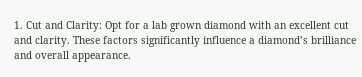1. Cut and Clarity: Opt for a lab grown diamond with an excellent cut and clarity. These factors significantly influence a diamond’s brilliance and overall appearance.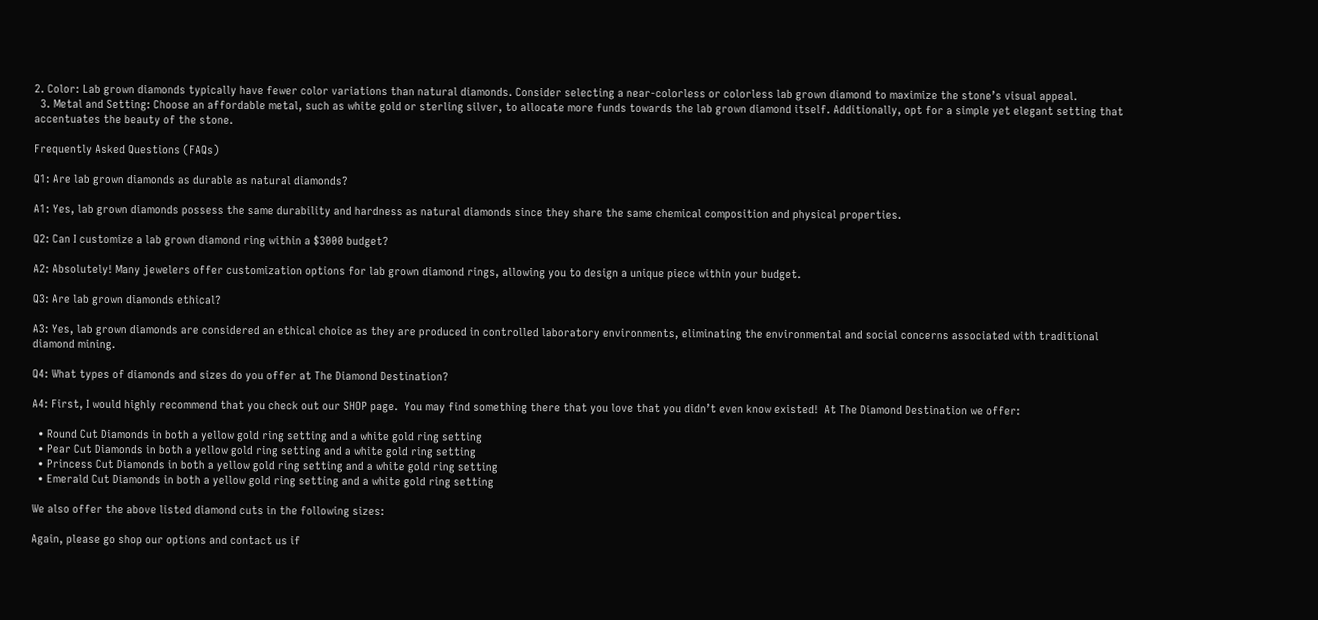2. Color: Lab grown diamonds typically have fewer color variations than natural diamonds. Consider selecting a near-colorless or colorless lab grown diamond to maximize the stone’s visual appeal.
  3. Metal and Setting: Choose an affordable metal, such as white gold or sterling silver, to allocate more funds towards the lab grown diamond itself. Additionally, opt for a simple yet elegant setting that accentuates the beauty of the stone.

Frequently Asked Questions (FAQs)

Q1: Are lab grown diamonds as durable as natural diamonds?

A1: Yes, lab grown diamonds possess the same durability and hardness as natural diamonds since they share the same chemical composition and physical properties.

Q2: Can I customize a lab grown diamond ring within a $3000 budget?

A2: Absolutely! Many jewelers offer customization options for lab grown diamond rings, allowing you to design a unique piece within your budget.

Q3: Are lab grown diamonds ethical?

A3: Yes, lab grown diamonds are considered an ethical choice as they are produced in controlled laboratory environments, eliminating the environmental and social concerns associated with traditional diamond mining.

Q4: What types of diamonds and sizes do you offer at The Diamond Destination?

A4: First, I would highly recommend that you check out our SHOP page.  You may find something there that you love that you didn’t even know existed!  At The Diamond Destination we offer:

  • Round Cut Diamonds in both a yellow gold ring setting and a white gold ring setting
  • Pear Cut Diamonds in both a yellow gold ring setting and a white gold ring setting
  • Princess Cut Diamonds in both a yellow gold ring setting and a white gold ring setting
  • Emerald Cut Diamonds in both a yellow gold ring setting and a white gold ring setting

We also offer the above listed diamond cuts in the following sizes:

Again, please go shop our options and contact us if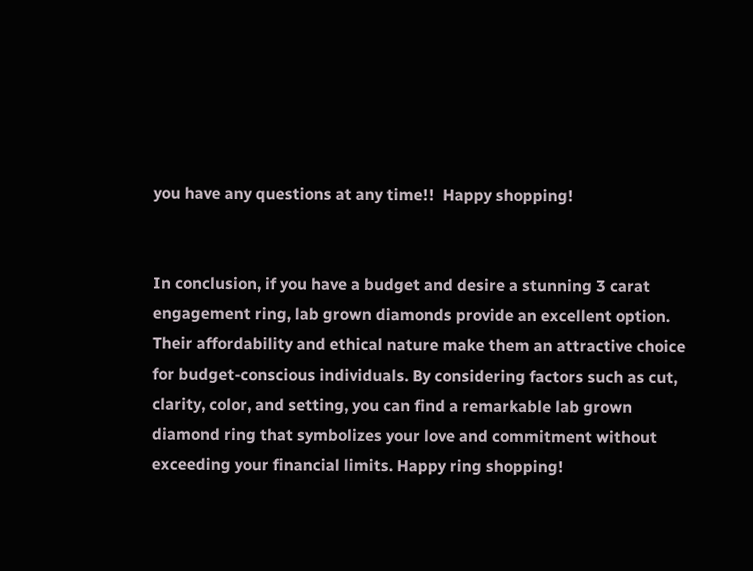you have any questions at any time!!  Happy shopping!


In conclusion, if you have a budget and desire a stunning 3 carat engagement ring, lab grown diamonds provide an excellent option. Their affordability and ethical nature make them an attractive choice for budget-conscious individuals. By considering factors such as cut, clarity, color, and setting, you can find a remarkable lab grown diamond ring that symbolizes your love and commitment without exceeding your financial limits. Happy ring shopping!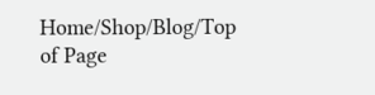Home/Shop/Blog/Top of Page